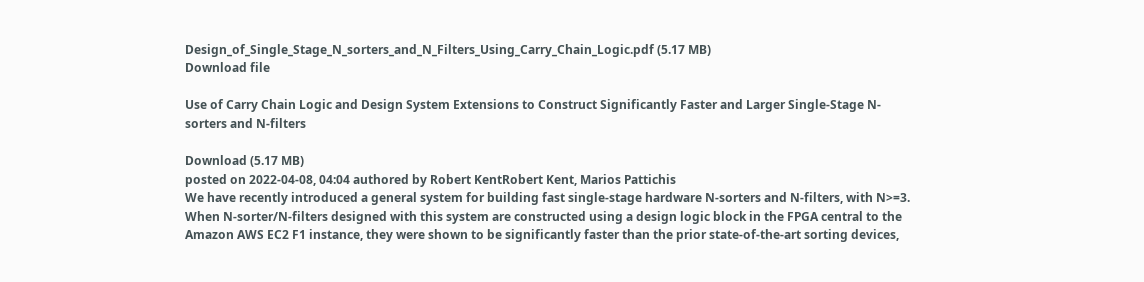Design_of_Single_Stage_N_sorters_and_N_Filters_Using_Carry_Chain_Logic.pdf (5.17 MB)
Download file

Use of Carry Chain Logic and Design System Extensions to Construct Significantly Faster and Larger Single-Stage N-sorters and N-filters

Download (5.17 MB)
posted on 2022-04-08, 04:04 authored by Robert KentRobert Kent, Marios Pattichis
We have recently introduced a general system for building fast single-stage hardware N-sorters and N-filters, with N>=3. When N-sorter/N-filters designed with this system are constructed using a design logic block in the FPGA central to the Amazon AWS EC2 F1 instance, they were shown to be significantly faster than the prior state-of-the-art sorting devices,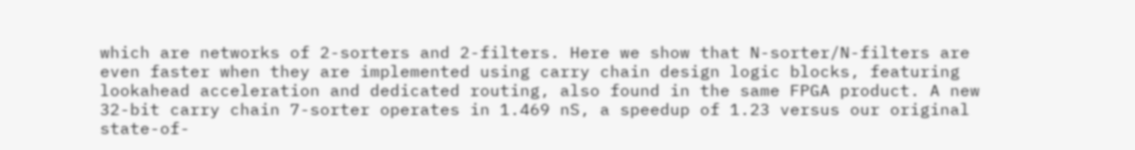which are networks of 2-sorters and 2-filters. Here we show that N-sorter/N-filters are even faster when they are implemented using carry chain design logic blocks, featuring lookahead acceleration and dedicated routing, also found in the same FPGA product. A new 32-bit carry chain 7-sorter operates in 1.469 nS, a speedup of 1.23 versus our original state-of-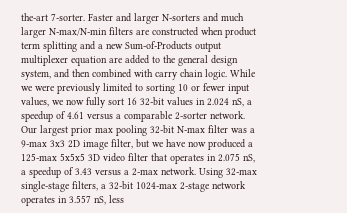the-art 7-sorter. Faster and larger N-sorters and much larger N-max/N-min filters are constructed when product term splitting and a new Sum-of-Products output multiplexer equation are added to the general design system, and then combined with carry chain logic. While we were previously limited to sorting 10 or fewer input values, we now fully sort 16 32-bit values in 2.024 nS, a speedup of 4.61 versus a comparable 2-sorter network. Our largest prior max pooling 32-bit N-max filter was a 9-max 3x3 2D image filter, but we have now produced a 125-max 5x5x5 3D video filter that operates in 2.075 nS, a speedup of 3.43 versus a 2-max network. Using 32-max single-stage filters, a 32-bit 1024-max 2-stage network operates in 3.557 nS, less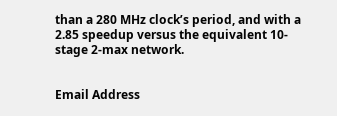than a 280 MHz clock’s period, and with a 2.85 speedup versus the equivalent 10-stage 2-max network.


Email Address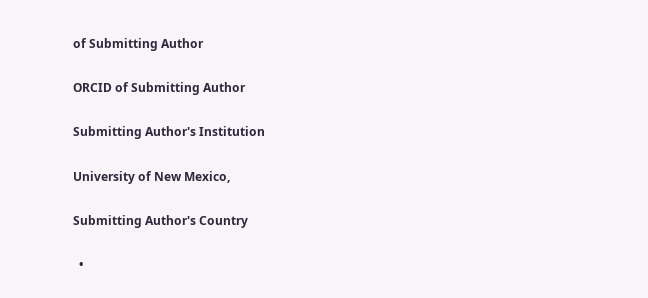of Submitting Author

ORCID of Submitting Author

Submitting Author's Institution

University of New Mexico,

Submitting Author's Country

  •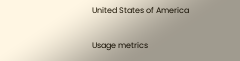United States of America

Usage metrics